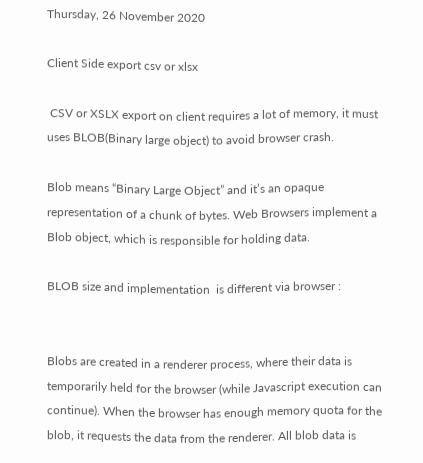Thursday, 26 November 2020

Client Side export csv or xlsx

 CSV or XSLX export on client requires a lot of memory, it must uses BLOB(Binary large object) to avoid browser crash.

Blob means “Binary Large Object” and it’s an opaque representation of a chunk of bytes. Web Browsers implement a Blob object, which is responsible for holding data.

BLOB size and implementation  is different via browser :


Blobs are created in a renderer process, where their data is temporarily held for the browser (while Javascript execution can continue). When the browser has enough memory quota for the blob, it requests the data from the renderer. All blob data is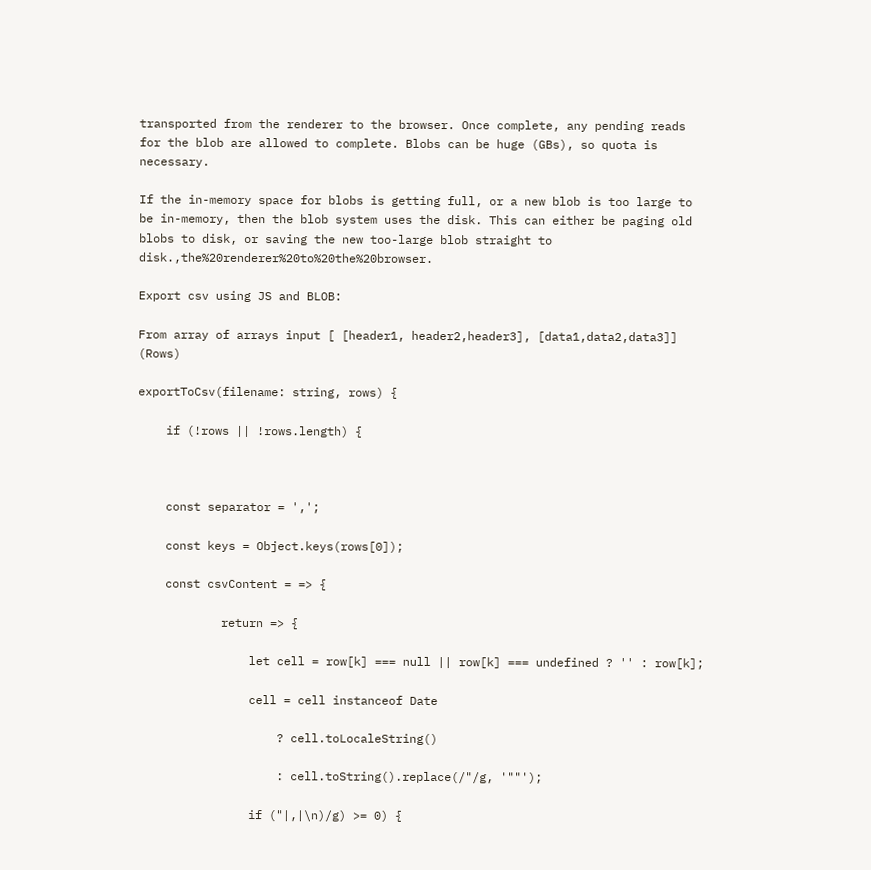transported from the renderer to the browser. Once complete, any pending reads for the blob are allowed to complete. Blobs can be huge (GBs), so quota is necessary.

If the in-memory space for blobs is getting full, or a new blob is too large to be in-memory, then the blob system uses the disk. This can either be paging old blobs to disk, or saving the new too-large blob straight to disk.,the%20renderer%20to%20the%20browser.

Export csv using JS and BLOB:

From array of arrays input [ [header1, header2,header3], [data1,data2,data3]] (Rows)

exportToCsv(filename: string, rows) {

    if (!rows || !rows.length) {



    const separator = ',';

    const keys = Object.keys(rows[0]);

    const csvContent = => {

            return => {

                let cell = row[k] === null || row[k] === undefined ? '' : row[k];

                cell = cell instanceof Date

                    ? cell.toLocaleString()

                    : cell.toString().replace(/"/g, '""');

                if ("|,|\n)/g) >= 0) {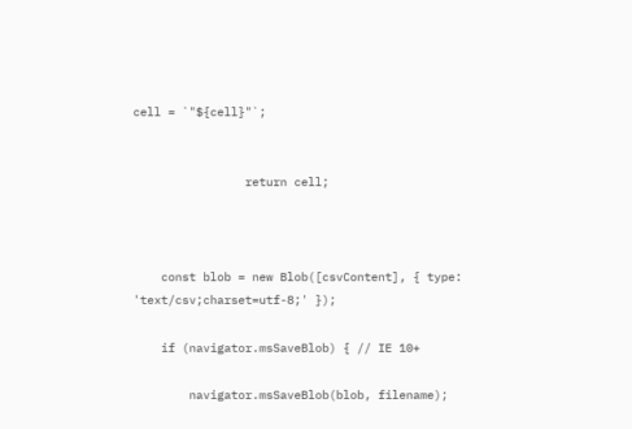cell = `"${cell}"`;


                return cell;



    const blob = new Blob([csvContent], { type: 'text/csv;charset=utf-8;' });

    if (navigator.msSaveBlob) { // IE 10+

        navigator.msSaveBlob(blob, filename);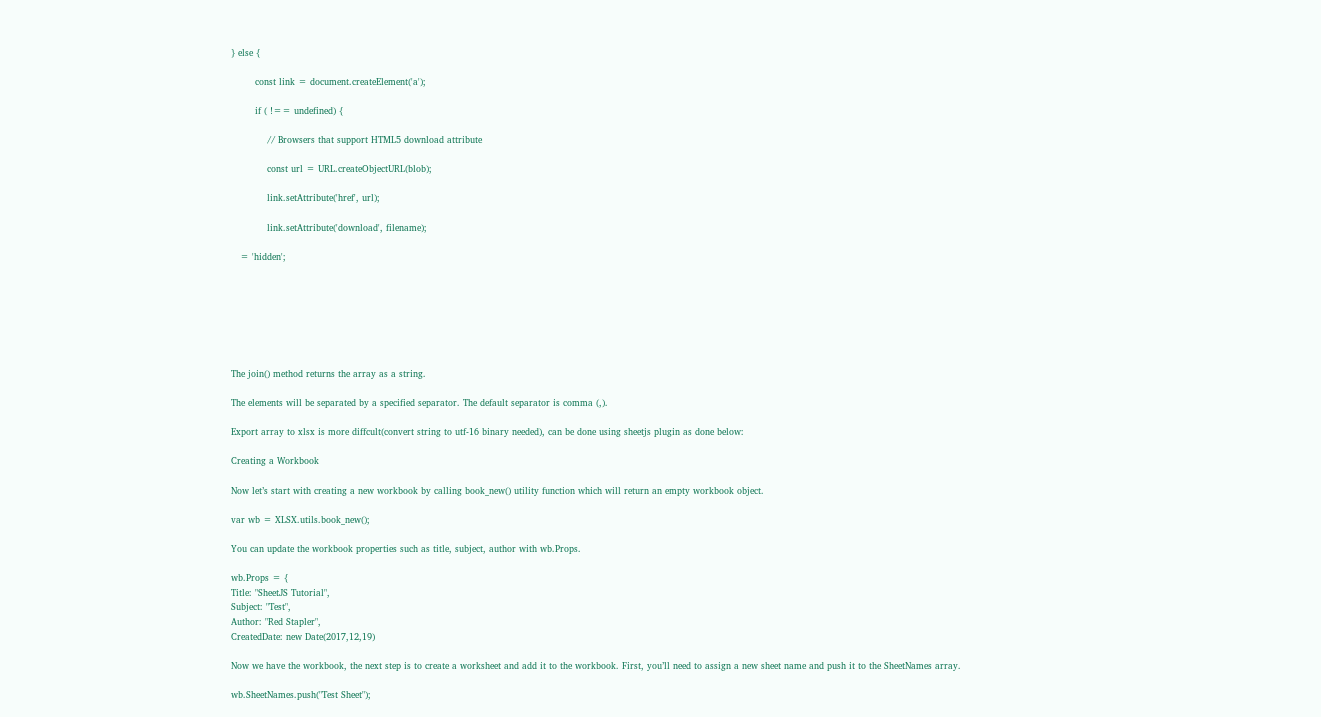} else {

        const link = document.createElement('a');

        if ( !== undefined) {

            // Browsers that support HTML5 download attribute

            const url = URL.createObjectURL(blob);

            link.setAttribute('href', url);

            link.setAttribute('download', filename);

   = 'hidden';







The join() method returns the array as a string.

The elements will be separated by a specified separator. The default separator is comma (,).

Export array to xlsx is more diffcult(convert string to utf-16 binary needed), can be done using sheetjs plugin as done below:

Creating a Workbook

Now let’s start with creating a new workbook by calling book_new() utility function which will return an empty workbook object.

var wb = XLSX.utils.book_new();

You can update the workbook properties such as title, subject, author with wb.Props.

wb.Props = {
Title: "SheetJS Tutorial",
Subject: "Test",
Author: "Red Stapler",
CreatedDate: new Date(2017,12,19)

Now we have the workbook, the next step is to create a worksheet and add it to the workbook. First, you’ll need to assign a new sheet name and push it to the SheetNames array.

wb.SheetNames.push("Test Sheet");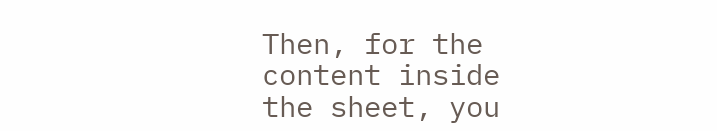Then, for the content inside the sheet, you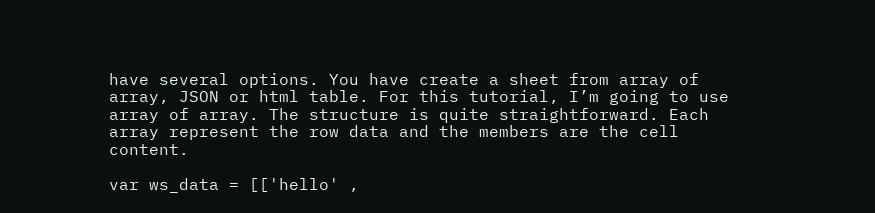have several options. You have create a sheet from array of array, JSON or html table. For this tutorial, I’m going to use array of array. The structure is quite straightforward. Each array represent the row data and the members are the cell content.

var ws_data = [['hello' ,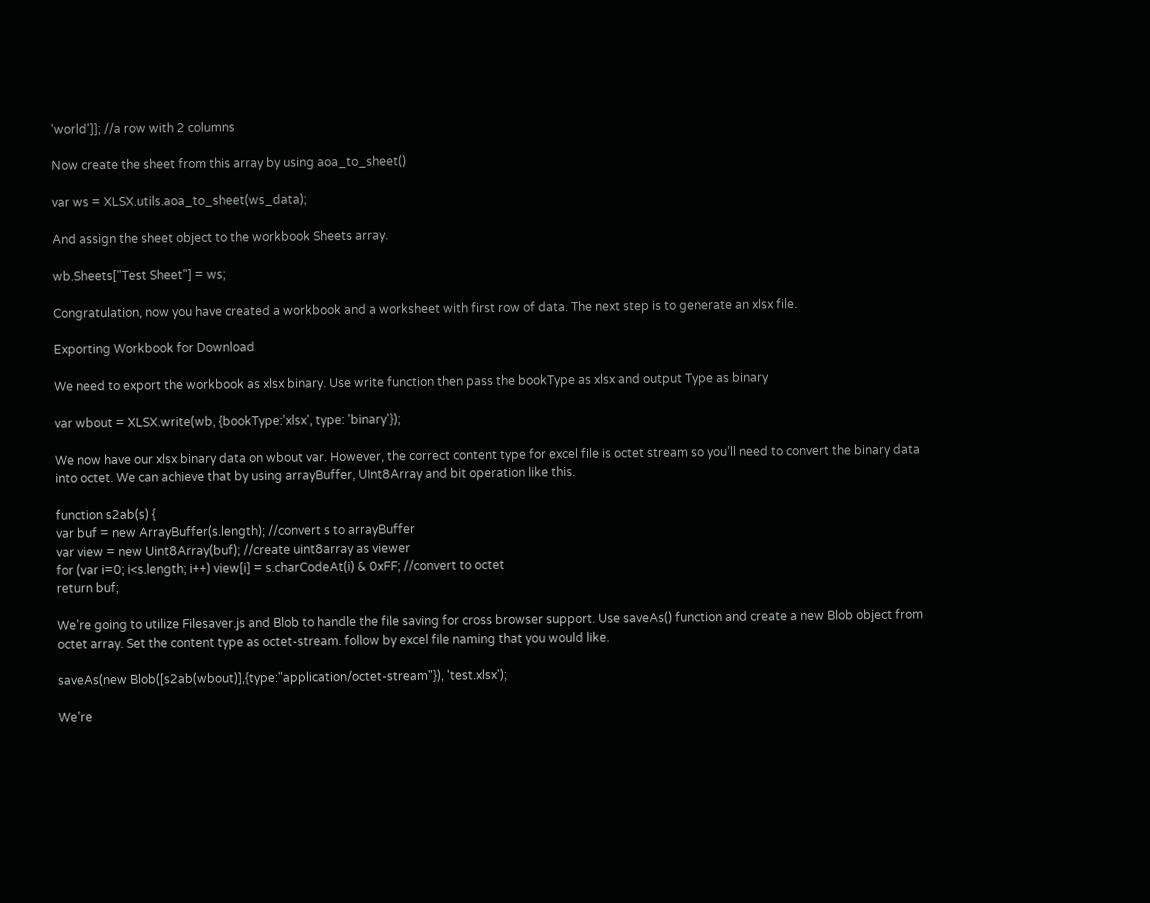'world']]; //a row with 2 columns

Now create the sheet from this array by using aoa_to_sheet()

var ws = XLSX.utils.aoa_to_sheet(ws_data);

And assign the sheet object to the workbook Sheets array.

wb.Sheets["Test Sheet"] = ws;

Congratulation, now you have created a workbook and a worksheet with first row of data. The next step is to generate an xlsx file.

Exporting Workbook for Download

We need to export the workbook as xlsx binary. Use write function then pass the bookType as xlsx and output Type as binary

var wbout = XLSX.write(wb, {bookType:'xlsx', type: 'binary'});

We now have our xlsx binary data on wbout var. However, the correct content type for excel file is octet stream so you’ll need to convert the binary data into octet. We can achieve that by using arrayBuffer, UInt8Array and bit operation like this.

function s2ab(s) {
var buf = new ArrayBuffer(s.length); //convert s to arrayBuffer
var view = new Uint8Array(buf); //create uint8array as viewer
for (var i=0; i<s.length; i++) view[i] = s.charCodeAt(i) & 0xFF; //convert to octet
return buf;

We’re going to utilize Filesaver.js and Blob to handle the file saving for cross browser support. Use saveAs() function and create a new Blob object from octet array. Set the content type as octet-stream. follow by excel file naming that you would like.

saveAs(new Blob([s2ab(wbout)],{type:"application/octet-stream"}), 'test.xlsx');

We’re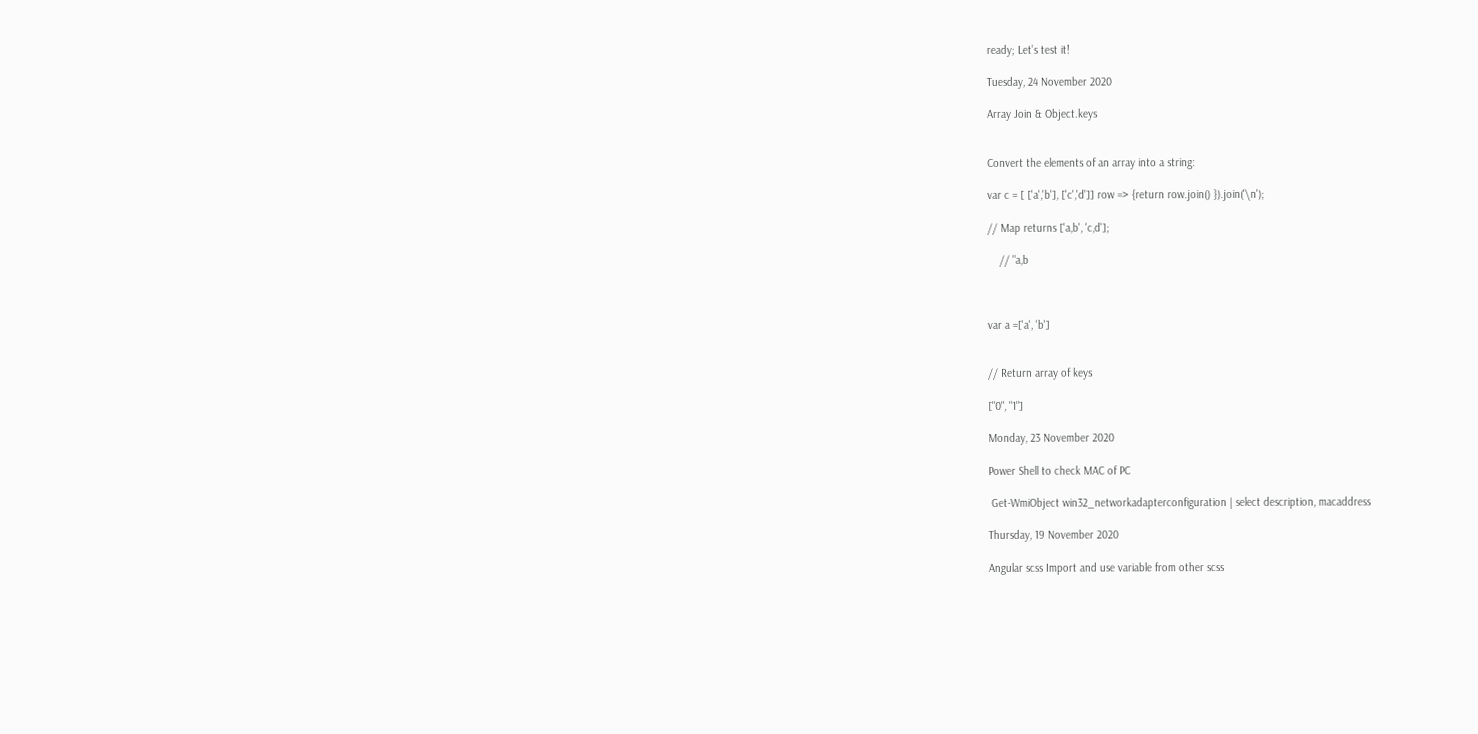ready; Let’s test it!

Tuesday, 24 November 2020

Array Join & Object.keys


Convert the elements of an array into a string:

var c = [ ['a','b'], ['c','d']] row => {return row.join() }).join('\n');

// Map returns ['a,b', 'c,d'];

    // "a,b



var a =['a', 'b']


// Return array of keys

["0", "1"]

Monday, 23 November 2020

Power Shell to check MAC of PC

 Get-WmiObject win32_networkadapterconfiguration | select description, macaddress

Thursday, 19 November 2020

Angular scss Import and use variable from other scss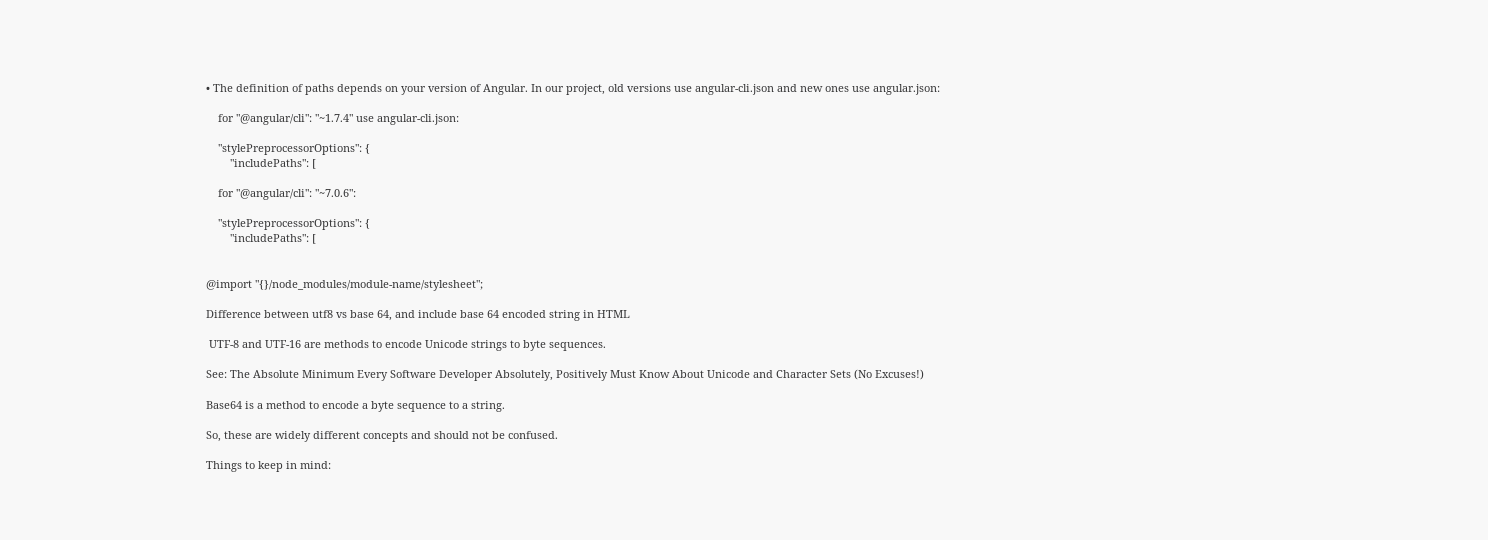• The definition of paths depends on your version of Angular. In our project, old versions use angular-cli.json and new ones use angular.json:

    for "@angular/cli": "~1.7.4" use angular-cli.json:

    "stylePreprocessorOptions": {
        "includePaths": [

    for "@angular/cli": "~7.0.6":

    "stylePreprocessorOptions": {
        "includePaths": [


@import "{}/node_modules/module-name/stylesheet";

Difference between utf8 vs base 64, and include base 64 encoded string in HTML

 UTF-8 and UTF-16 are methods to encode Unicode strings to byte sequences.

See: The Absolute Minimum Every Software Developer Absolutely, Positively Must Know About Unicode and Character Sets (No Excuses!)

Base64 is a method to encode a byte sequence to a string.

So, these are widely different concepts and should not be confused.

Things to keep in mind: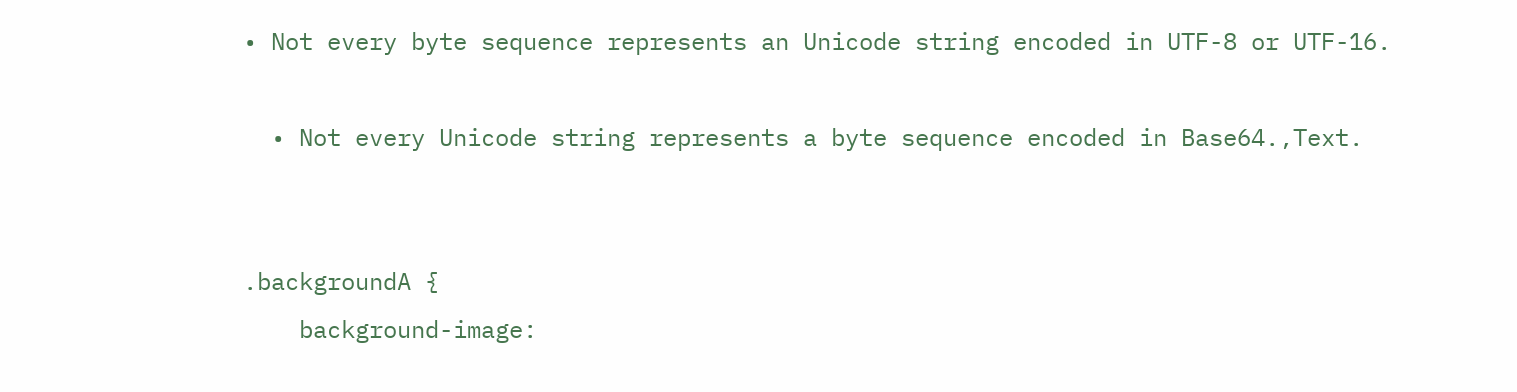• Not every byte sequence represents an Unicode string encoded in UTF-8 or UTF-16.

  • Not every Unicode string represents a byte sequence encoded in Base64.,Text.


.backgroundA {
    background-image: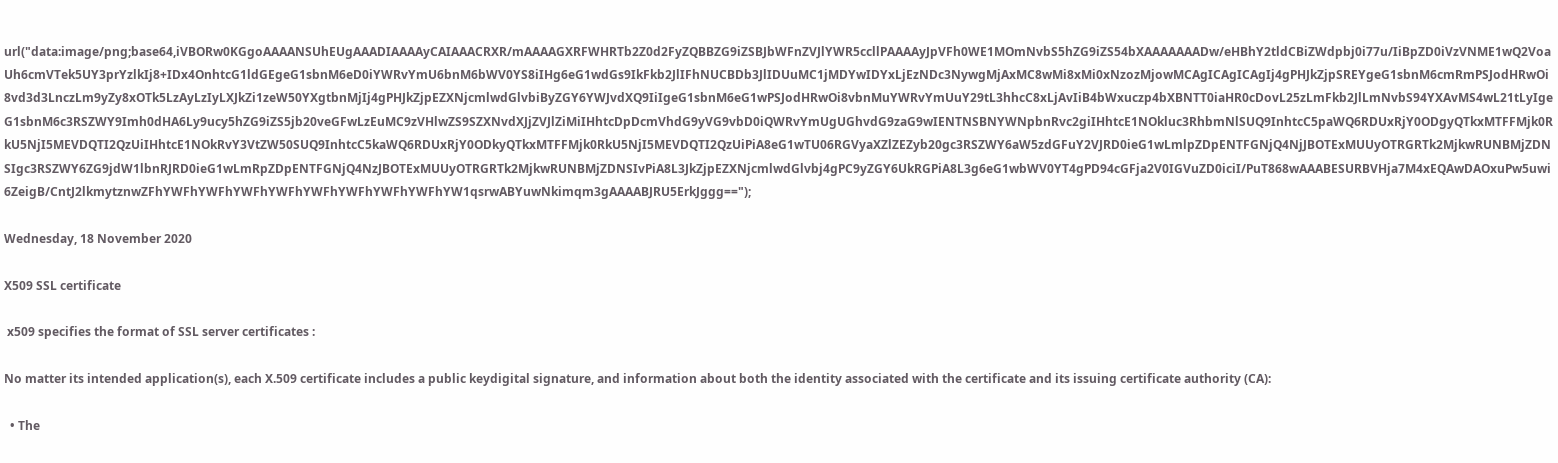url("data:image/png;base64,iVBORw0KGgoAAAANSUhEUgAAADIAAAAyCAIAAACRXR/mAAAAGXRFWHRTb2Z0d2FyZQBBZG9iZSBJbWFnZVJlYWR5ccllPAAAAyJpVFh0WE1MOmNvbS5hZG9iZS54bXAAAAAAADw/eHBhY2tldCBiZWdpbj0i77u/IiBpZD0iVzVNME1wQ2VoaUh6cmVTek5UY3prYzlkIj8+IDx4OnhtcG1ldGEgeG1sbnM6eD0iYWRvYmU6bnM6bWV0YS8iIHg6eG1wdGs9IkFkb2JlIFhNUCBDb3JlIDUuMC1jMDYwIDYxLjEzNDc3NywgMjAxMC8wMi8xMi0xNzozMjowMCAgICAgICAgIj4gPHJkZjpSREYgeG1sbnM6cmRmPSJodHRwOi8vd3d3LnczLm9yZy8xOTk5LzAyLzIyLXJkZi1zeW50YXgtbnMjIj4gPHJkZjpEZXNjcmlwdGlvbiByZGY6YWJvdXQ9IiIgeG1sbnM6eG1wPSJodHRwOi8vbnMuYWRvYmUuY29tL3hhcC8xLjAvIiB4bWxuczp4bXBNTT0iaHR0cDovL25zLmFkb2JlLmNvbS94YXAvMS4wL21tLyIgeG1sbnM6c3RSZWY9Imh0dHA6Ly9ucy5hZG9iZS5jb20veGFwLzEuMC9zVHlwZS9SZXNvdXJjZVJlZiMiIHhtcDpDcmVhdG9yVG9vbD0iQWRvYmUgUGhvdG9zaG9wIENTNSBNYWNpbnRvc2giIHhtcE1NOkluc3RhbmNlSUQ9InhtcC5paWQ6RDUxRjY0ODgyQTkxMTFFMjk0RkU5NjI5MEVDQTI2QzUiIHhtcE1NOkRvY3VtZW50SUQ9InhtcC5kaWQ6RDUxRjY0ODkyQTkxMTFFMjk0RkU5NjI5MEVDQTI2QzUiPiA8eG1wTU06RGVyaXZlZEZyb20gc3RSZWY6aW5zdGFuY2VJRD0ieG1wLmlpZDpENTFGNjQ4NjJBOTExMUUyOTRGRTk2MjkwRUNBMjZDNSIgc3RSZWY6ZG9jdW1lbnRJRD0ieG1wLmRpZDpENTFGNjQ4NzJBOTExMUUyOTRGRTk2MjkwRUNBMjZDNSIvPiA8L3JkZjpEZXNjcmlwdGlvbj4gPC9yZGY6UkRGPiA8L3g6eG1wbWV0YT4gPD94cGFja2V0IGVuZD0iciI/PuT868wAAABESURBVHja7M4xEQAwDAOxuPw5uwi6ZeigB/CntJ2lkmytznwZFhYWFhYWFhYWFhYWFhYWFhYWFhYWFhYWFhYW1qsrwABYuwNkimqm3gAAAABJRU5ErkJggg==");

Wednesday, 18 November 2020

X509 SSL certificate

 x509 specifies the format of SSL server certificates :

No matter its intended application(s), each X.509 certificate includes a public keydigital signature, and information about both the identity associated with the certificate and its issuing certificate authority (CA):

  • The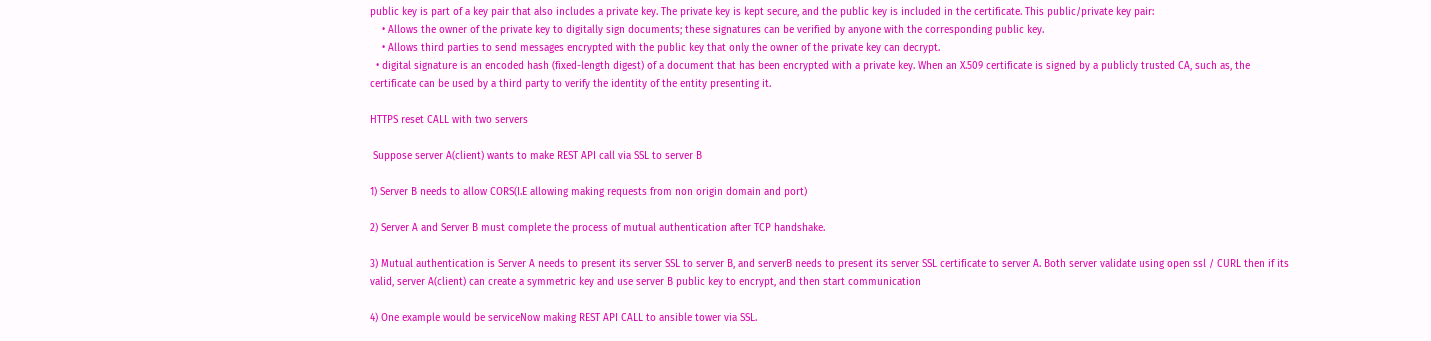public key is part of a key pair that also includes a private key. The private key is kept secure, and the public key is included in the certificate. This public/private key pair:
    • Allows the owner of the private key to digitally sign documents; these signatures can be verified by anyone with the corresponding public key.
    • Allows third parties to send messages encrypted with the public key that only the owner of the private key can decrypt.
  • digital signature is an encoded hash (fixed-length digest) of a document that has been encrypted with a private key. When an X.509 certificate is signed by a publicly trusted CA, such as, the certificate can be used by a third party to verify the identity of the entity presenting it.

HTTPS reset CALL with two servers

 Suppose server A(client) wants to make REST API call via SSL to server B

1) Server B needs to allow CORS(I.E allowing making requests from non origin domain and port)

2) Server A and Server B must complete the process of mutual authentication after TCP handshake.

3) Mutual authentication is Server A needs to present its server SSL to server B, and serverB needs to present its server SSL certificate to server A. Both server validate using open ssl / CURL then if its valid, server A(client) can create a symmetric key and use server B public key to encrypt, and then start communication

4) One example would be serviceNow making REST API CALL to ansible tower via SSL.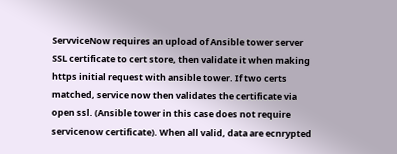ServviceNow requires an upload of Ansible tower server SSL certificate to cert store, then validate it when making https initial request with ansible tower. If two certs matched, service now then validates the certificate via open ssl. (Ansible tower in this case does not require servicenow certificate). When all valid, data are ecnrypted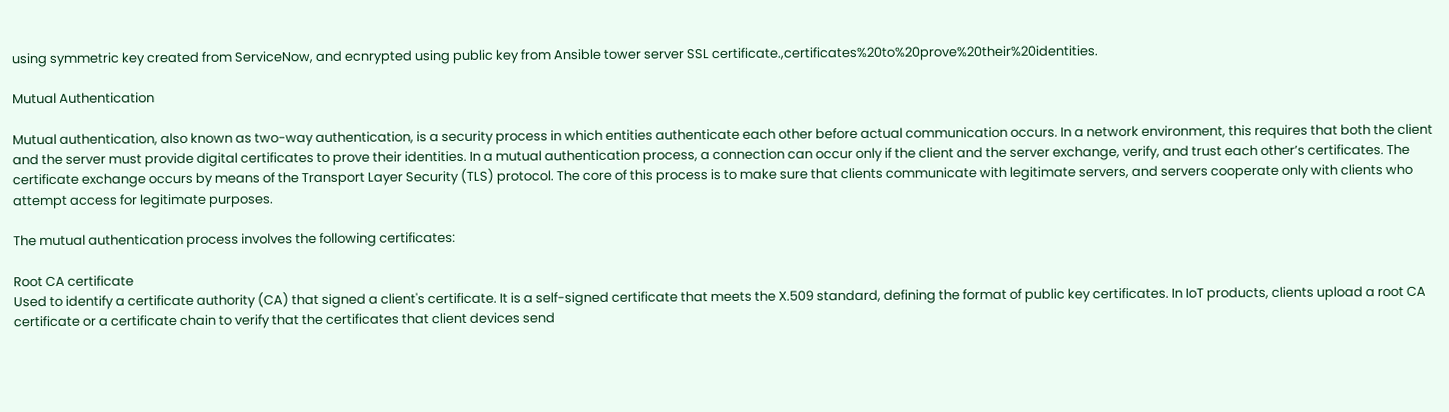using symmetric key created from ServiceNow, and ecnrypted using public key from Ansible tower server SSL certificate.,certificates%20to%20prove%20their%20identities.

Mutual Authentication

Mutual authentication, also known as two-way authentication, is a security process in which entities authenticate each other before actual communication occurs. In a network environment, this requires that both the client and the server must provide digital certificates to prove their identities. In a mutual authentication process, a connection can occur only if the client and the server exchange, verify, and trust each other’s certificates. The certificate exchange occurs by means of the Transport Layer Security (TLS) protocol. The core of this process is to make sure that clients communicate with legitimate servers, and servers cooperate only with clients who attempt access for legitimate purposes.

The mutual authentication process involves the following certificates:

Root CA certificate
Used to identify a certificate authority (CA) that signed a client's certificate. It is a self-signed certificate that meets the X.509 standard, defining the format of public key certificates. In IoT products, clients upload a root CA certificate or a certificate chain to verify that the certificates that client devices send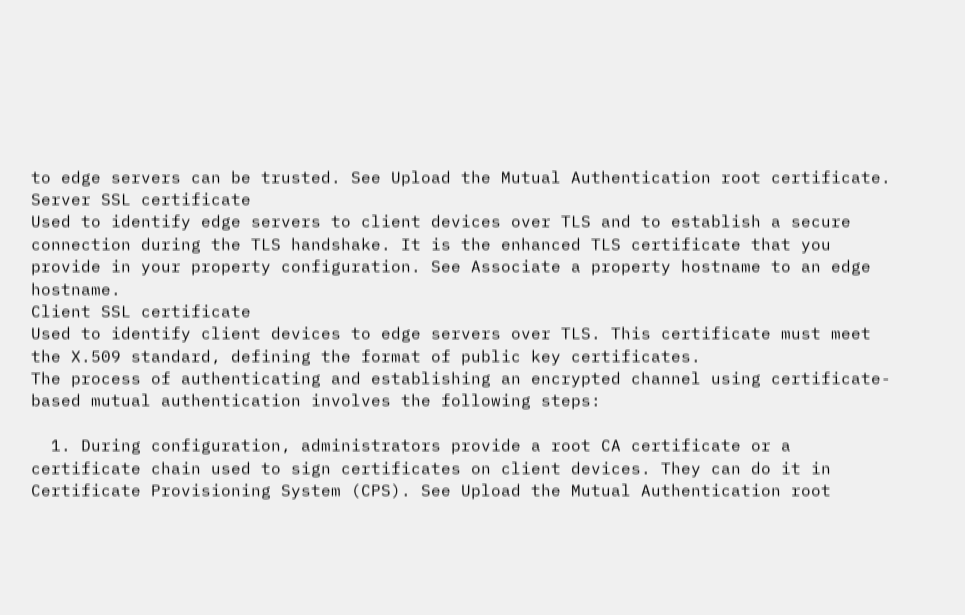to edge servers can be trusted. See Upload the Mutual Authentication root certificate.
Server SSL certificate
Used to identify edge servers to client devices over TLS and to establish a secure connection during the TLS handshake. It is the enhanced TLS certificate that you provide in your property configuration. See Associate a property hostname to an edge hostname.
Client SSL certificate
Used to identify client devices to edge servers over TLS. This certificate must meet the X.509 standard, defining the format of public key certificates.
The process of authenticating and establishing an encrypted channel using certificate-based mutual authentication involves the following steps:

  1. During configuration, administrators provide a root CA certificate or a certificate chain used to sign certificates on client devices. They can do it in Certificate Provisioning System (CPS). See Upload the Mutual Authentication root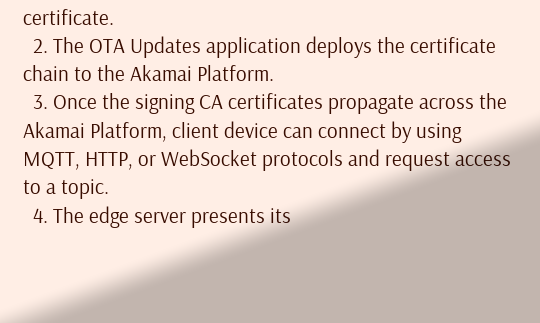certificate.
  2. The OTA Updates application deploys the certificate chain to the Akamai Platform.
  3. Once the signing CA certificates propagate across the Akamai Platform, client device can connect by using MQTT, HTTP, or WebSocket protocols and request access to a topic.
  4. The edge server presents its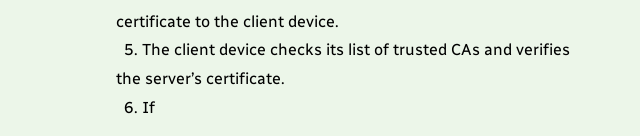certificate to the client device.
  5. The client device checks its list of trusted CAs and verifies the server’s certificate.
  6. If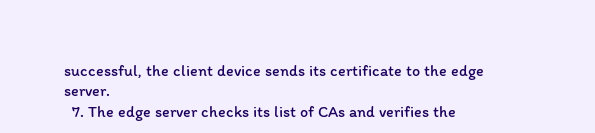successful, the client device sends its certificate to the edge server.
  7. The edge server checks its list of CAs and verifies the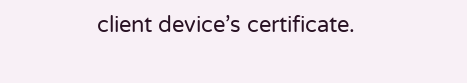client device’s certificate.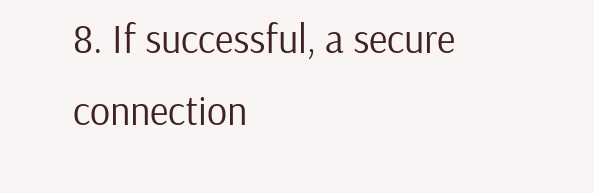8. If successful, a secure connection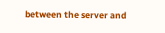between the server and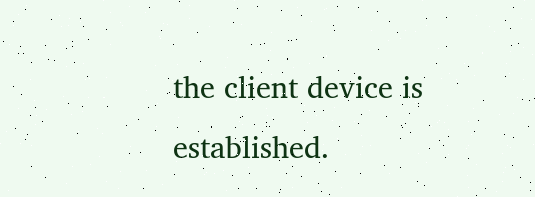the client device is established.